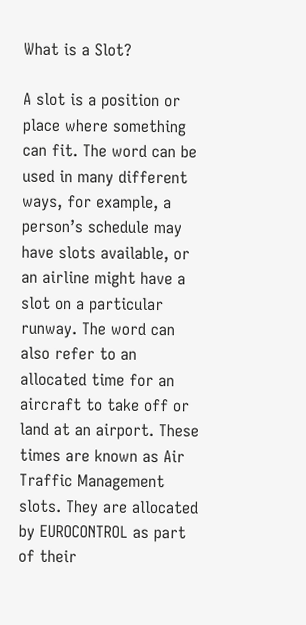What is a Slot?

A slot is a position or place where something can fit. The word can be used in many different ways, for example, a person’s schedule may have slots available, or an airline might have a slot on a particular runway. The word can also refer to an allocated time for an aircraft to take off or land at an airport. These times are known as Air Traffic Management slots. They are allocated by EUROCONTROL as part of their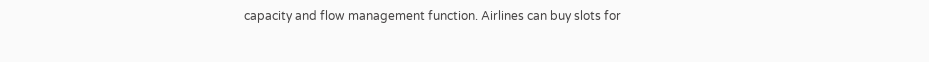capacity and flow management function. Airlines can buy slots for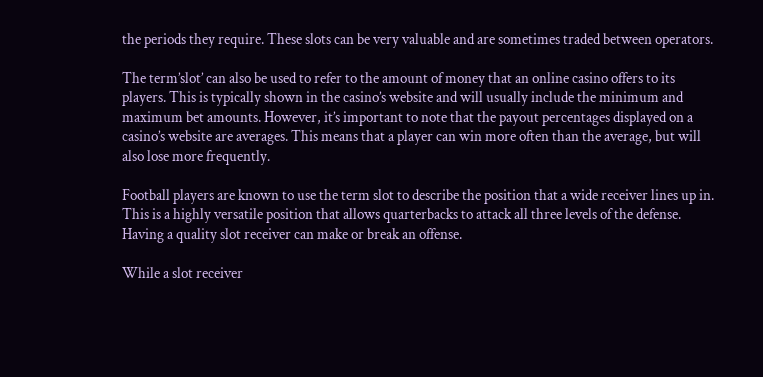the periods they require. These slots can be very valuable and are sometimes traded between operators.

The term’slot’ can also be used to refer to the amount of money that an online casino offers to its players. This is typically shown in the casino’s website and will usually include the minimum and maximum bet amounts. However, it’s important to note that the payout percentages displayed on a casino’s website are averages. This means that a player can win more often than the average, but will also lose more frequently.

Football players are known to use the term slot to describe the position that a wide receiver lines up in. This is a highly versatile position that allows quarterbacks to attack all three levels of the defense. Having a quality slot receiver can make or break an offense.

While a slot receiver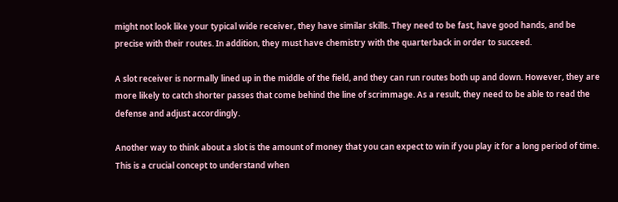might not look like your typical wide receiver, they have similar skills. They need to be fast, have good hands, and be precise with their routes. In addition, they must have chemistry with the quarterback in order to succeed.

A slot receiver is normally lined up in the middle of the field, and they can run routes both up and down. However, they are more likely to catch shorter passes that come behind the line of scrimmage. As a result, they need to be able to read the defense and adjust accordingly.

Another way to think about a slot is the amount of money that you can expect to win if you play it for a long period of time. This is a crucial concept to understand when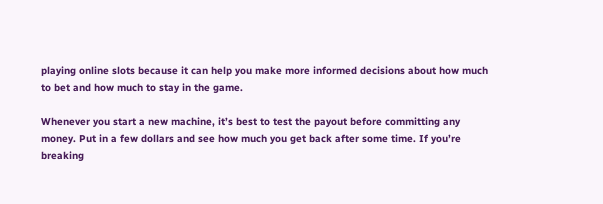playing online slots because it can help you make more informed decisions about how much to bet and how much to stay in the game.

Whenever you start a new machine, it’s best to test the payout before committing any money. Put in a few dollars and see how much you get back after some time. If you’re breaking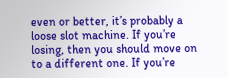even or better, it’s probably a loose slot machine. If you’re losing, then you should move on to a different one. If you’re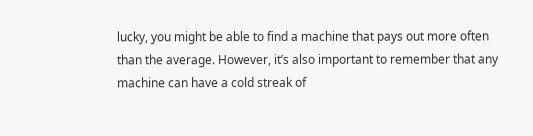lucky, you might be able to find a machine that pays out more often than the average. However, it’s also important to remember that any machine can have a cold streak of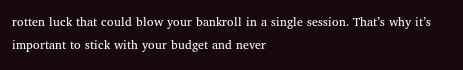rotten luck that could blow your bankroll in a single session. That’s why it’s important to stick with your budget and never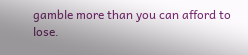gamble more than you can afford to lose.